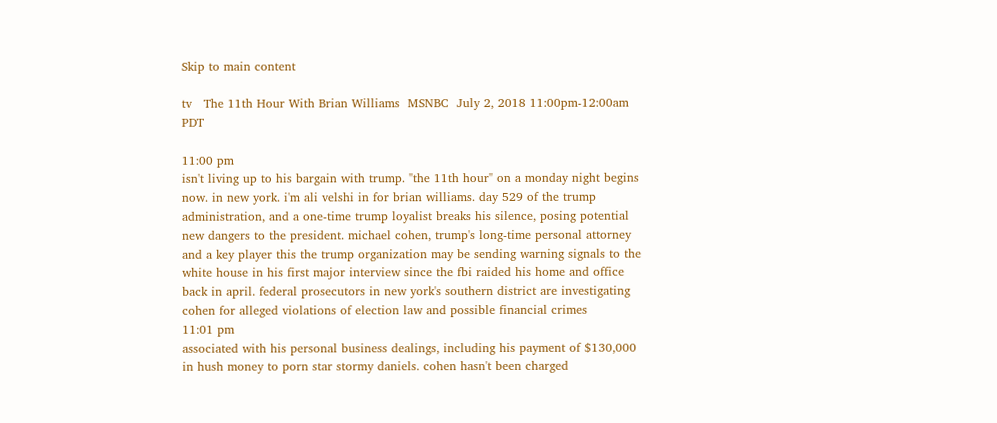Skip to main content

tv   The 11th Hour With Brian Williams  MSNBC  July 2, 2018 11:00pm-12:00am PDT

11:00 pm
isn't living up to his bargain with trump. "the 11th hour" on a monday night begins now. in new york. i'm ali velshi in for brian williams. day 529 of the trump administration, and a one-time trump loyalist breaks his silence, posing potential new dangers to the president. michael cohen, trump's long-time personal attorney and a key player this the trump organization may be sending warning signals to the white house in his first major interview since the fbi raided his home and office back in april. federal prosecutors in new york's southern district are investigating cohen for alleged violations of election law and possible financial crimes
11:01 pm
associated with his personal business dealings, including his payment of $130,000 in hush money to porn star stormy daniels. cohen hasn't been charged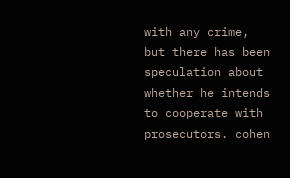with any crime, but there has been speculation about whether he intends to cooperate with prosecutors. cohen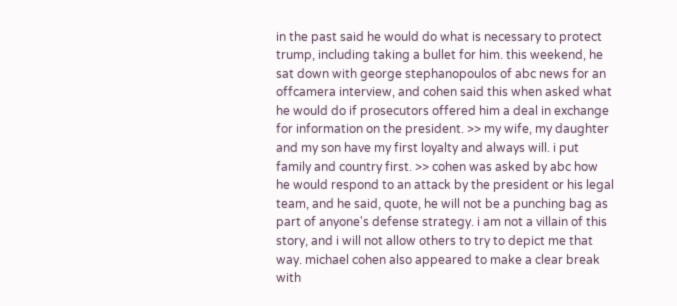in the past said he would do what is necessary to protect trump, including taking a bullet for him. this weekend, he sat down with george stephanopoulos of abc news for an offcamera interview, and cohen said this when asked what he would do if prosecutors offered him a deal in exchange for information on the president. >> my wife, my daughter and my son have my first loyalty and always will. i put family and country first. >> cohen was asked by abc how he would respond to an attack by the president or his legal team, and he said, quote, he will not be a punching bag as part of anyone's defense strategy. i am not a villain of this story, and i will not allow others to try to depict me that way. michael cohen also appeared to make a clear break with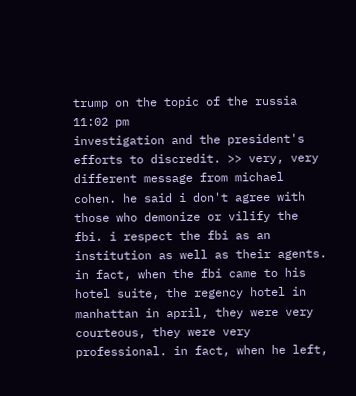trump on the topic of the russia
11:02 pm
investigation and the president's efforts to discredit. >> very, very different message from michael cohen. he said i don't agree with those who demonize or vilify the fbi. i respect the fbi as an institution as well as their agents. in fact, when the fbi came to his hotel suite, the regency hotel in manhattan in april, they were very courteous, they were very professional. in fact, when he left,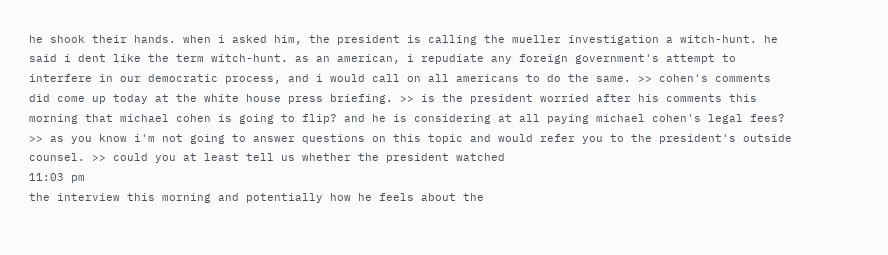he shook their hands. when i asked him, the president is calling the mueller investigation a witch-hunt. he said i dent like the term witch-hunt. as an american, i repudiate any foreign government's attempt to interfere in our democratic process, and i would call on all americans to do the same. >> cohen's comments did come up today at the white house press briefing. >> is the president worried after his comments this morning that michael cohen is going to flip? and he is considering at all paying michael cohen's legal fees? >> as you know i'm not going to answer questions on this topic and would refer you to the president's outside counsel. >> could you at least tell us whether the president watched
11:03 pm
the interview this morning and potentially how he feels about the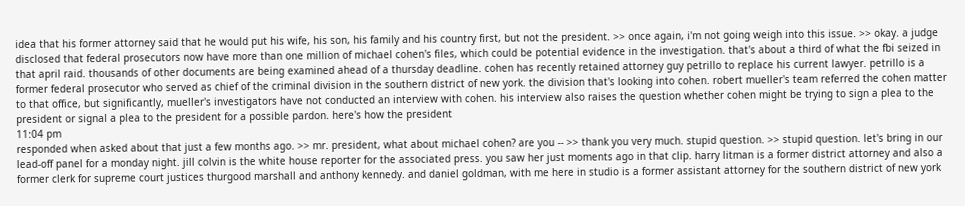idea that his former attorney said that he would put his wife, his son, his family and his country first, but not the president. >> once again, i'm not going weigh into this issue. >> okay. a judge disclosed that federal prosecutors now have more than one million of michael cohen's files, which could be potential evidence in the investigation. that's about a third of what the fbi seized in that april raid. thousands of other documents are being examined ahead of a thursday deadline. cohen has recently retained attorney guy petrillo to replace his current lawyer. petrillo is a former federal prosecutor who served as chief of the criminal division in the southern district of new york. the division that's looking into cohen. robert mueller's team referred the cohen matter to that office, but significantly, mueller's investigators have not conducted an interview with cohen. his interview also raises the question whether cohen might be trying to sign a plea to the president or signal a plea to the president for a possible pardon. here's how the president
11:04 pm
responded when asked about that just a few months ago. >> mr. president, what about michael cohen? are you -- >> thank you very much. stupid question. >> stupid question. let's bring in our lead-off panel for a monday night. jill colvin is the white house reporter for the associated press. you saw her just moments ago in that clip. harry litman is a former district attorney and also a former clerk for supreme court justices thurgood marshall and anthony kennedy. and daniel goldman, with me here in studio is a former assistant attorney for the southern district of new york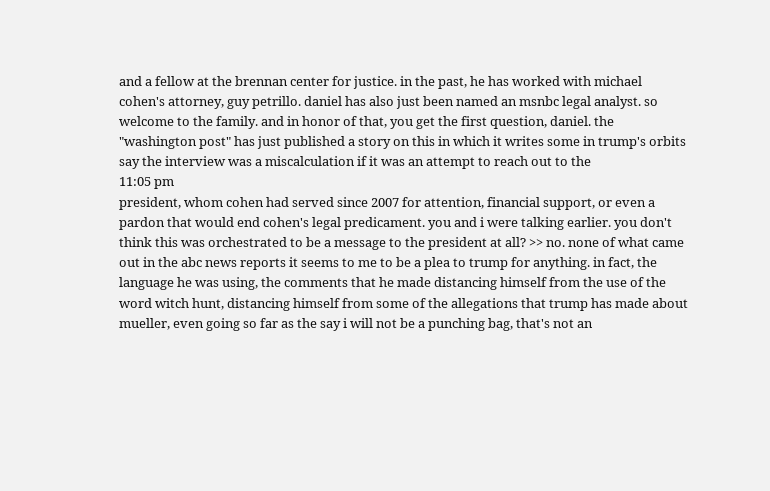and a fellow at the brennan center for justice. in the past, he has worked with michael cohen's attorney, guy petrillo. daniel has also just been named an msnbc legal analyst. so welcome to the family. and in honor of that, you get the first question, daniel. the "washington post" has just published a story on this in which it writes some in trump's orbits say the interview was a miscalculation if it was an attempt to reach out to the
11:05 pm
president, whom cohen had served since 2007 for attention, financial support, or even a pardon that would end cohen's legal predicament. you and i were talking earlier. you don't think this was orchestrated to be a message to the president at all? >> no. none of what came out in the abc news reports it seems to me to be a plea to trump for anything. in fact, the language he was using, the comments that he made distancing himself from the use of the word witch hunt, distancing himself from some of the allegations that trump has made about mueller, even going so far as the say i will not be a punching bag, that's not an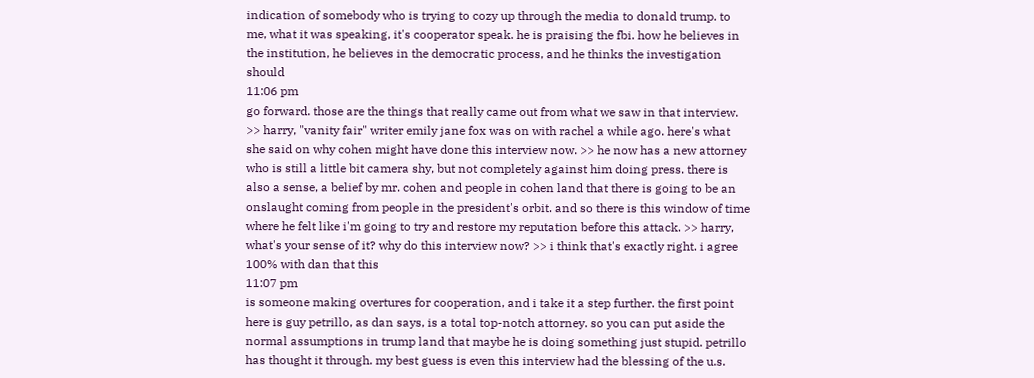indication of somebody who is trying to cozy up through the media to donald trump. to me, what it was speaking, it's cooperator speak. he is praising the fbi. how he believes in the institution, he believes in the democratic process, and he thinks the investigation should
11:06 pm
go forward. those are the things that really came out from what we saw in that interview. >> harry, "vanity fair" writer emily jane fox was on with rachel a while ago. here's what she said on why cohen might have done this interview now. >> he now has a new attorney who is still a little bit camera shy, but not completely against him doing press. there is also a sense, a belief by mr. cohen and people in cohen land that there is going to be an onslaught coming from people in the president's orbit. and so there is this window of time where he felt like i'm going to try and restore my reputation before this attack. >> harry, what's your sense of it? why do this interview now? >> i think that's exactly right. i agree 100% with dan that this
11:07 pm
is someone making overtures for cooperation, and i take it a step further. the first point here is guy petrillo, as dan says, is a total top-notch attorney. so you can put aside the normal assumptions in trump land that maybe he is doing something just stupid. petrillo has thought it through. my best guess is even this interview had the blessing of the u.s.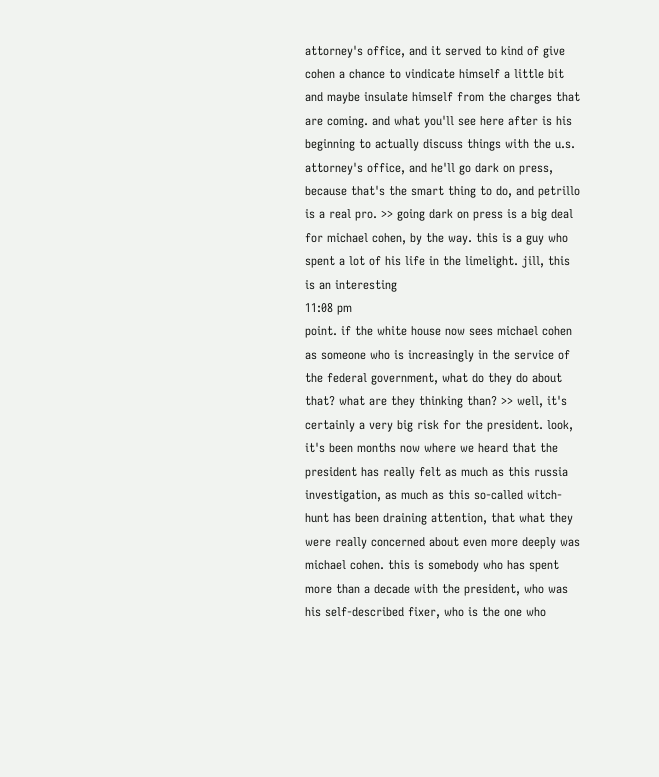attorney's office, and it served to kind of give cohen a chance to vindicate himself a little bit and maybe insulate himself from the charges that are coming. and what you'll see here after is his beginning to actually discuss things with the u.s. attorney's office, and he'll go dark on press, because that's the smart thing to do, and petrillo is a real pro. >> going dark on press is a big deal for michael cohen, by the way. this is a guy who spent a lot of his life in the limelight. jill, this is an interesting
11:08 pm
point. if the white house now sees michael cohen as someone who is increasingly in the service of the federal government, what do they do about that? what are they thinking than? >> well, it's certainly a very big risk for the president. look, it's been months now where we heard that the president has really felt as much as this russia investigation, as much as this so-called witch-hunt has been draining attention, that what they were really concerned about even more deeply was michael cohen. this is somebody who has spent more than a decade with the president, who was his self-described fixer, who is the one who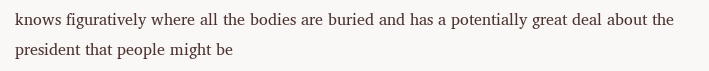knows figuratively where all the bodies are buried and has a potentially great deal about the president that people might be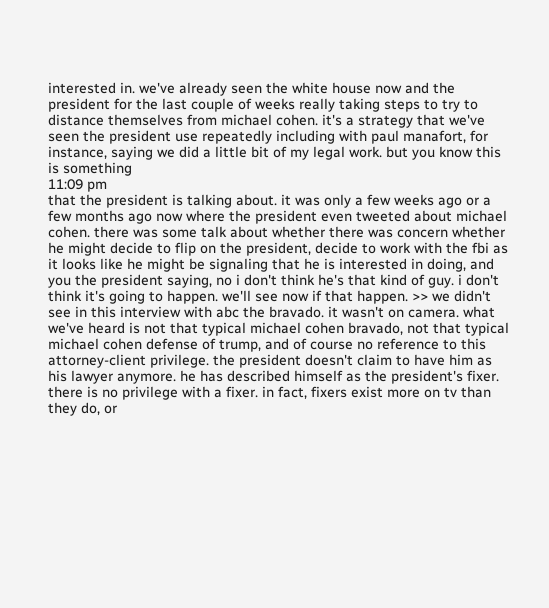interested in. we've already seen the white house now and the president for the last couple of weeks really taking steps to try to distance themselves from michael cohen. it's a strategy that we've seen the president use repeatedly including with paul manafort, for instance, saying we did a little bit of my legal work. but you know this is something
11:09 pm
that the president is talking about. it was only a few weeks ago or a few months ago now where the president even tweeted about michael cohen. there was some talk about whether there was concern whether he might decide to flip on the president, decide to work with the fbi as it looks like he might be signaling that he is interested in doing, and you the president saying, no i don't think he's that kind of guy. i don't think it's going to happen. we'll see now if that happen. >> we didn't see in this interview with abc the bravado. it wasn't on camera. what we've heard is not that typical michael cohen bravado, not that typical michael cohen defense of trump, and of course no reference to this attorney-client privilege. the president doesn't claim to have him as his lawyer anymore. he has described himself as the president's fixer. there is no privilege with a fixer. in fact, fixers exist more on tv than they do, or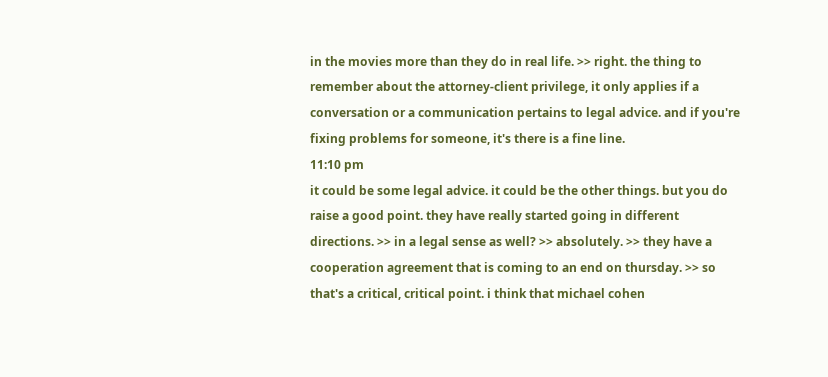in the movies more than they do in real life. >> right. the thing to remember about the attorney-client privilege, it only applies if a conversation or a communication pertains to legal advice. and if you're fixing problems for someone, it's there is a fine line.
11:10 pm
it could be some legal advice. it could be the other things. but you do raise a good point. they have really started going in different directions. >> in a legal sense as well? >> absolutely. >> they have a cooperation agreement that is coming to an end on thursday. >> so that's a critical, critical point. i think that michael cohen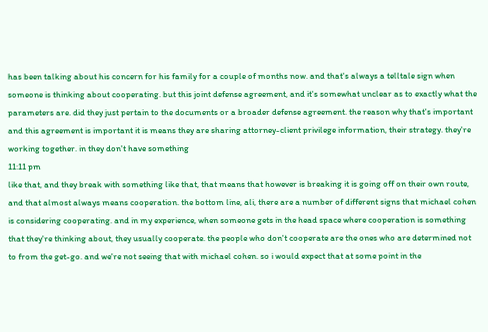has been talking about his concern for his family for a couple of months now. and that's always a telltale sign when someone is thinking about cooperating. but this joint defense agreement, and it's somewhat unclear as to exactly what the parameters are. did they just pertain to the documents or a broader defense agreement. the reason why that's important and this agreement is important it is means they are sharing attorney-client privilege information, their strategy. they're working together. in they don't have something
11:11 pm
like that, and they break with something like that, that means that however is breaking it is going off on their own route, and that almost always means cooperation. the bottom line, ali, there are a number of different signs that michael cohen is considering cooperating. and in my experience, when someone gets in the head space where cooperation is something that they're thinking about, they usually cooperate. the people who don't cooperate are the ones who are determined not to from the get-go. and we're not seeing that with michael cohen. so i would expect that at some point in the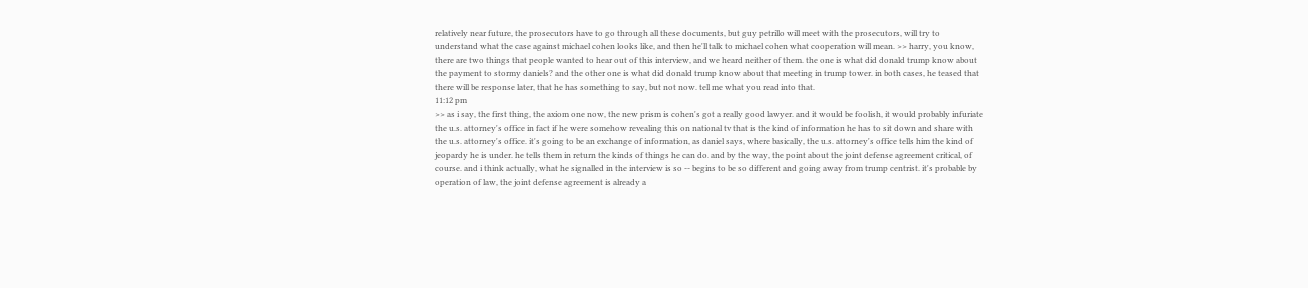relatively near future, the prosecutors have to go through all these documents, but guy petrillo will meet with the prosecutors, will try to understand what the case against michael cohen looks like, and then he'll talk to michael cohen what cooperation will mean. >> harry, you know, there are two things that people wanted to hear out of this interview, and we heard neither of them. the one is what did donald trump know about the payment to stormy daniels? and the other one is what did donald trump know about that meeting in trump tower. in both cases, he teased that there will be response later, that he has something to say, but not now. tell me what you read into that.
11:12 pm
>> as i say, the first thing, the axiom one now, the new prism is cohen's got a really good lawyer. and it would be foolish, it would probably infuriate the u.s. attorney's office in fact if he were somehow revealing this on national tv that is the kind of information he has to sit down and share with the u.s. attorney's office. it's going to be an exchange of information, as daniel says, where basically, the u.s. attorney's office tells him the kind of jeopardy he is under. he tells them in return the kinds of things he can do. and by the way, the point about the joint defense agreement critical, of course. and i think actually, what he signalled in the interview is so -- begins to be so different and going away from trump centrist. it's probable by operation of law, the joint defense agreement is already a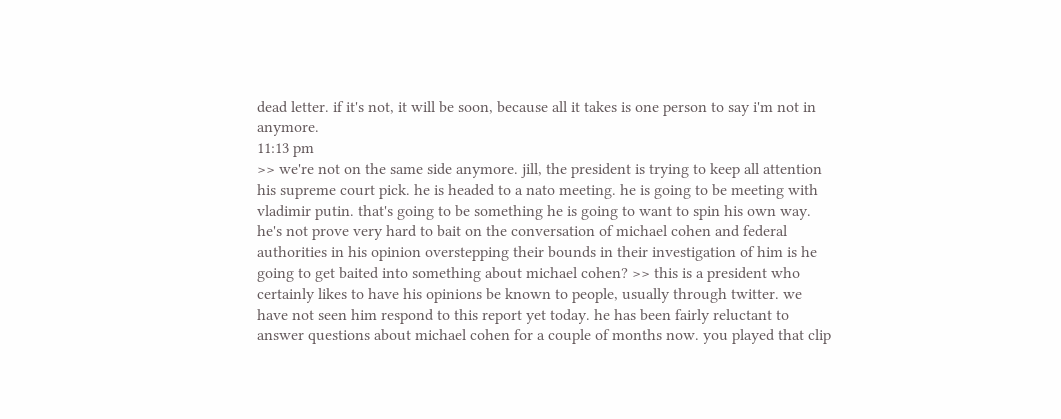dead letter. if it's not, it will be soon, because all it takes is one person to say i'm not in anymore.
11:13 pm
>> we're not on the same side anymore. jill, the president is trying to keep all attention his supreme court pick. he is headed to a nato meeting. he is going to be meeting with vladimir putin. that's going to be something he is going to want to spin his own way. he's not prove very hard to bait on the conversation of michael cohen and federal authorities in his opinion overstepping their bounds in their investigation of him is he going to get baited into something about michael cohen? >> this is a president who certainly likes to have his opinions be known to people, usually through twitter. we have not seen him respond to this report yet today. he has been fairly reluctant to answer questions about michael cohen for a couple of months now. you played that clip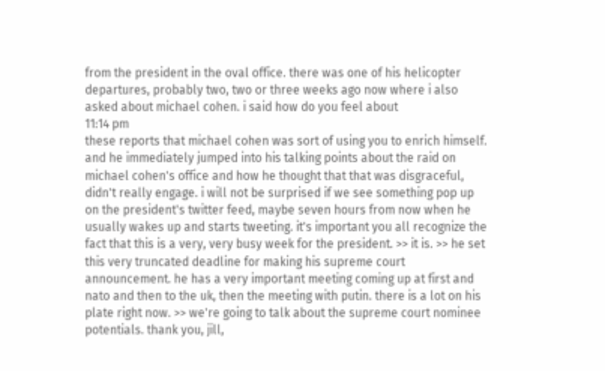from the president in the oval office. there was one of his helicopter departures, probably two, two or three weeks ago now where i also asked about michael cohen. i said how do you feel about
11:14 pm
these reports that michael cohen was sort of using you to enrich himself. and he immediately jumped into his talking points about the raid on michael cohen's office and how he thought that that was disgraceful, didn't really engage. i will not be surprised if we see something pop up on the president's twitter feed, maybe seven hours from now when he usually wakes up and starts tweeting. it's important you all recognize the fact that this is a very, very busy week for the president. >> it is. >> he set this very truncated deadline for making his supreme court announcement. he has a very important meeting coming up at first and nato and then to the uk, then the meeting with putin. there is a lot on his plate right now. >> we're going to talk about the supreme court nominee potentials. thank you, jill,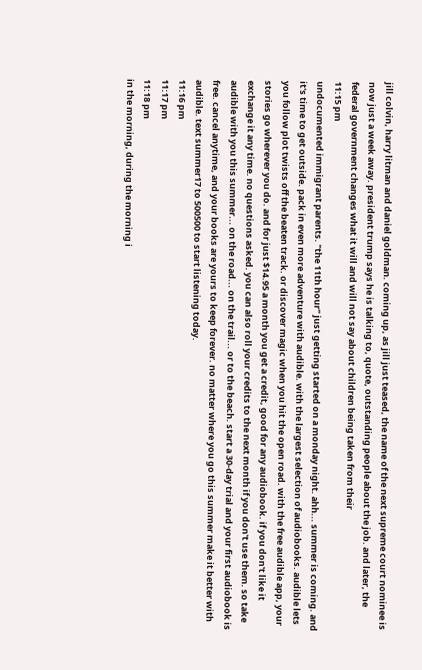jill colvin, harry litman and daniel goldman. coming up, as jill just teased, the name of the next supreme court nominee is now just a week away. president trump says he is talking to, quote, outstanding people about the job. and later, the federal government changes what it will and will not say about children being taken from their
11:15 pm
undocumented immigrant parents. "the 11th hour" just getting started on a monday night. ahh... summer is coming. and it's time to get outside. pack in even more adventure with audible. with the largest selection of audiobooks. audible lets you follow plot twists off the beaten track. or discover magic when you hit the open road. with the free audible app, your stories go wherever you do. and for just $14.95 a month you get a credit, good for any audiobook. if you don't like it exchange it any time. no questions asked. you can also roll your credits to the next month if you don't use them. so take audible with you this summer... on the road... on the trail... or to the beach. start a 30-day trial and your first audiobook is free. cancel anytime, and your books are yours to keep forever. no matter where you go this summer make it better with audible. text summer17 to 500500 to start listening today.
11:16 pm
11:17 pm
11:18 pm
in the morning, during the morning i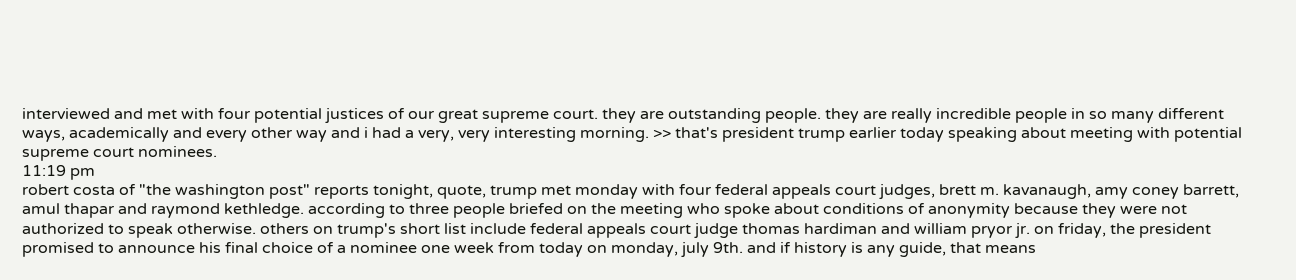interviewed and met with four potential justices of our great supreme court. they are outstanding people. they are really incredible people in so many different ways, academically and every other way and i had a very, very interesting morning. >> that's president trump earlier today speaking about meeting with potential supreme court nominees.
11:19 pm
robert costa of "the washington post" reports tonight, quote, trump met monday with four federal appeals court judges, brett m. kavanaugh, amy coney barrett, amul thapar and raymond kethledge. according to three people briefed on the meeting who spoke about conditions of anonymity because they were not authorized to speak otherwise. others on trump's short list include federal appeals court judge thomas hardiman and william pryor jr. on friday, the president promised to announce his final choice of a nominee one week from today on monday, july 9th. and if history is any guide, that means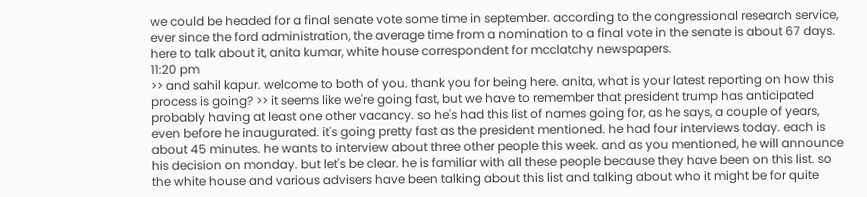we could be headed for a final senate vote some time in september. according to the congressional research service, ever since the ford administration, the average time from a nomination to a final vote in the senate is about 67 days. here to talk about it, anita kumar, white house correspondent for mcclatchy newspapers.
11:20 pm
>> and sahil kapur. welcome to both of you. thank you for being here. anita, what is your latest reporting on how this process is going? >> it seems like we're going fast, but we have to remember that president trump has anticipated probably having at least one other vacancy. so he's had this list of names going for, as he says, a couple of years, even before he inaugurated. it's going pretty fast as the president mentioned. he had four interviews today. each is about 45 minutes. he wants to interview about three other people this week. and as you mentioned, he will announce his decision on monday. but let's be clear. he is familiar with all these people because they have been on this list. so the white house and various advisers have been talking about this list and talking about who it might be for quite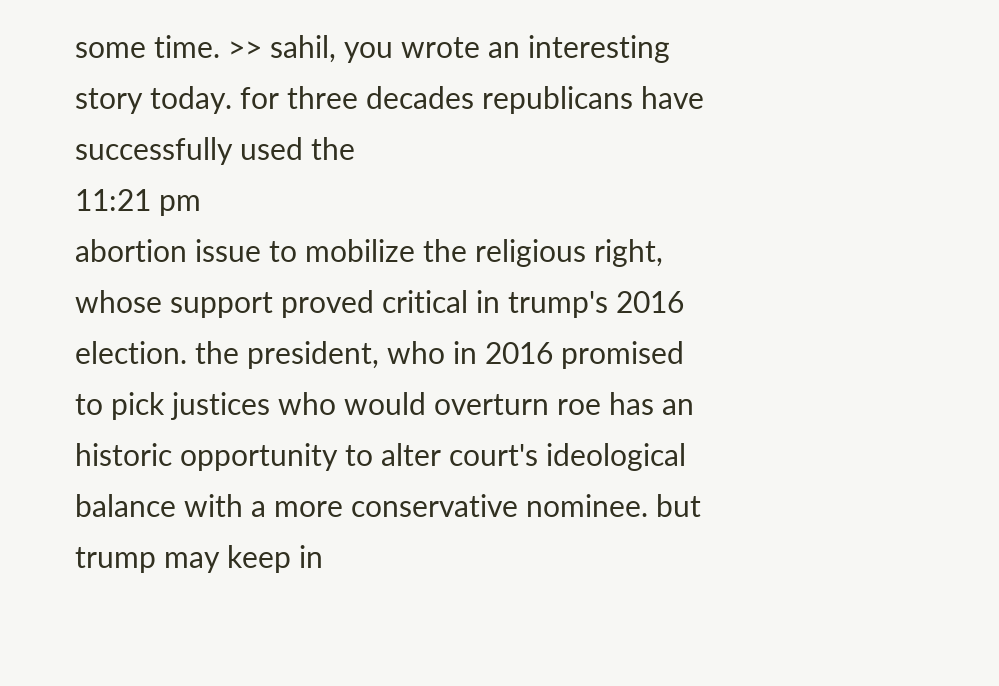some time. >> sahil, you wrote an interesting story today. for three decades republicans have successfully used the
11:21 pm
abortion issue to mobilize the religious right, whose support proved critical in trump's 2016 election. the president, who in 2016 promised to pick justices who would overturn roe has an historic opportunity to alter court's ideological balance with a more conservative nominee. but trump may keep in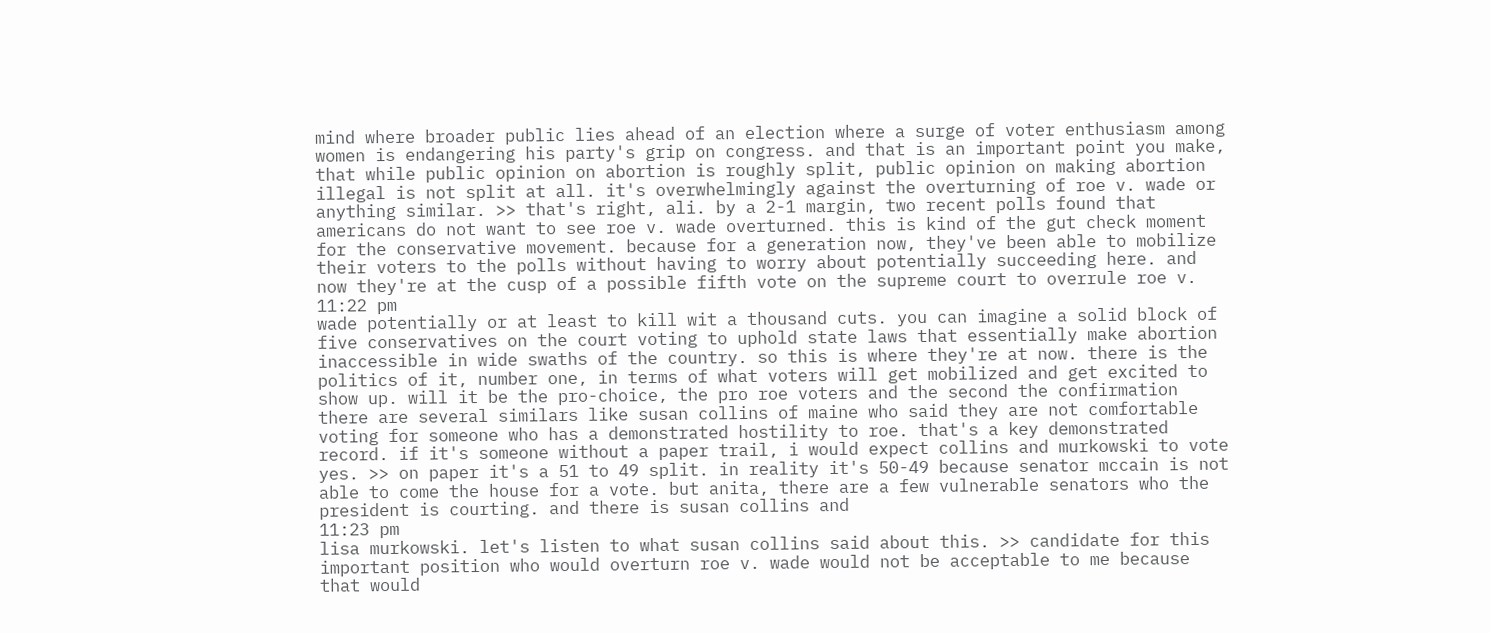mind where broader public lies ahead of an election where a surge of voter enthusiasm among women is endangering his party's grip on congress. and that is an important point you make, that while public opinion on abortion is roughly split, public opinion on making abortion illegal is not split at all. it's overwhelmingly against the overturning of roe v. wade or anything similar. >> that's right, ali. by a 2-1 margin, two recent polls found that americans do not want to see roe v. wade overturned. this is kind of the gut check moment for the conservative movement. because for a generation now, they've been able to mobilize their voters to the polls without having to worry about potentially succeeding here. and now they're at the cusp of a possible fifth vote on the supreme court to overrule roe v.
11:22 pm
wade potentially or at least to kill wit a thousand cuts. you can imagine a solid block of five conservatives on the court voting to uphold state laws that essentially make abortion inaccessible in wide swaths of the country. so this is where they're at now. there is the politics of it, number one, in terms of what voters will get mobilized and get excited to show up. will it be the pro-choice, the pro roe voters and the second the confirmation there are several similars like susan collins of maine who said they are not comfortable voting for someone who has a demonstrated hostility to roe. that's a key demonstrated record. if it's someone without a paper trail, i would expect collins and murkowski to vote yes. >> on paper it's a 51 to 49 split. in reality it's 50-49 because senator mccain is not able to come the house for a vote. but anita, there are a few vulnerable senators who the president is courting. and there is susan collins and
11:23 pm
lisa murkowski. let's listen to what susan collins said about this. >> candidate for this important position who would overturn roe v. wade would not be acceptable to me because that would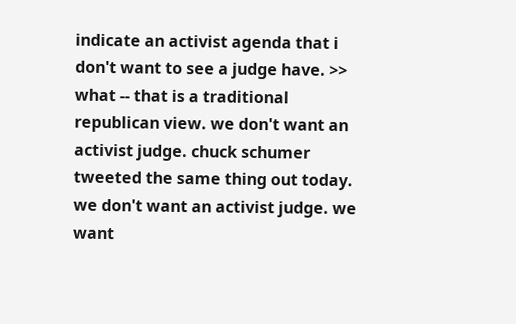indicate an activist agenda that i don't want to see a judge have. >> what -- that is a traditional republican view. we don't want an activist judge. chuck schumer tweeted the same thing out today. we don't want an activist judge. we want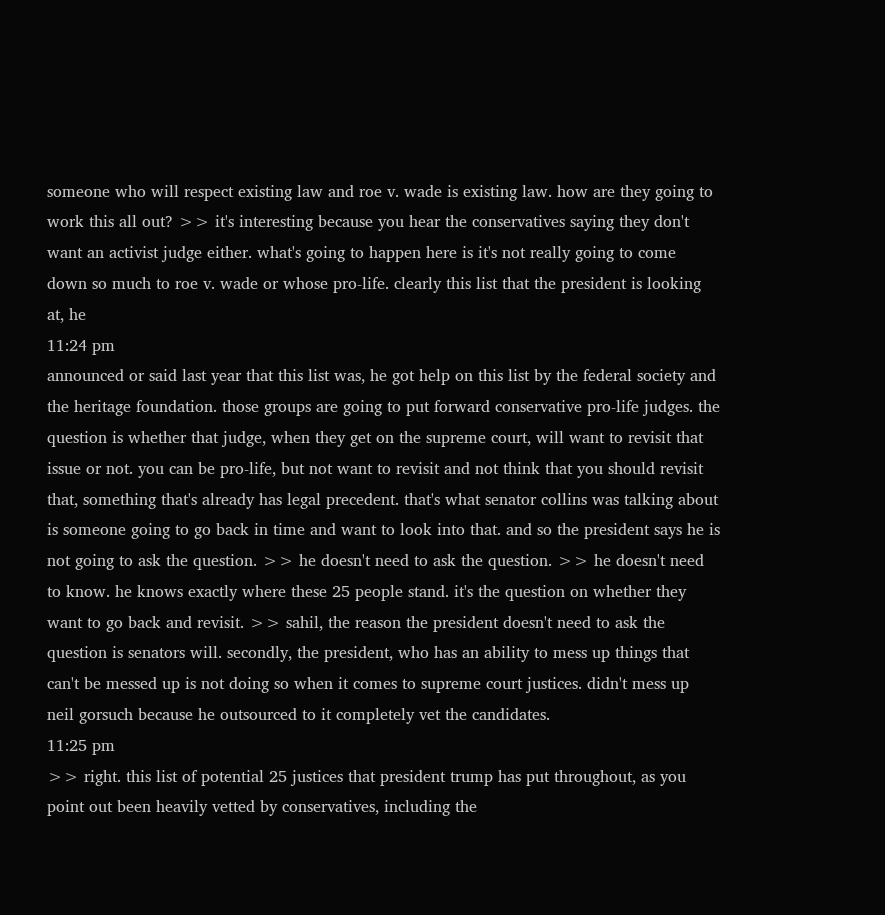someone who will respect existing law and roe v. wade is existing law. how are they going to work this all out? >> it's interesting because you hear the conservatives saying they don't want an activist judge either. what's going to happen here is it's not really going to come down so much to roe v. wade or whose pro-life. clearly this list that the president is looking at, he
11:24 pm
announced or said last year that this list was, he got help on this list by the federal society and the heritage foundation. those groups are going to put forward conservative pro-life judges. the question is whether that judge, when they get on the supreme court, will want to revisit that issue or not. you can be pro-life, but not want to revisit and not think that you should revisit that, something that's already has legal precedent. that's what senator collins was talking about is someone going to go back in time and want to look into that. and so the president says he is not going to ask the question. >> he doesn't need to ask the question. >> he doesn't need to know. he knows exactly where these 25 people stand. it's the question on whether they want to go back and revisit. >> sahil, the reason the president doesn't need to ask the question is senators will. secondly, the president, who has an ability to mess up things that can't be messed up is not doing so when it comes to supreme court justices. didn't mess up neil gorsuch because he outsourced to it completely vet the candidates.
11:25 pm
>> right. this list of potential 25 justices that president trump has put throughout, as you point out been heavily vetted by conservatives, including the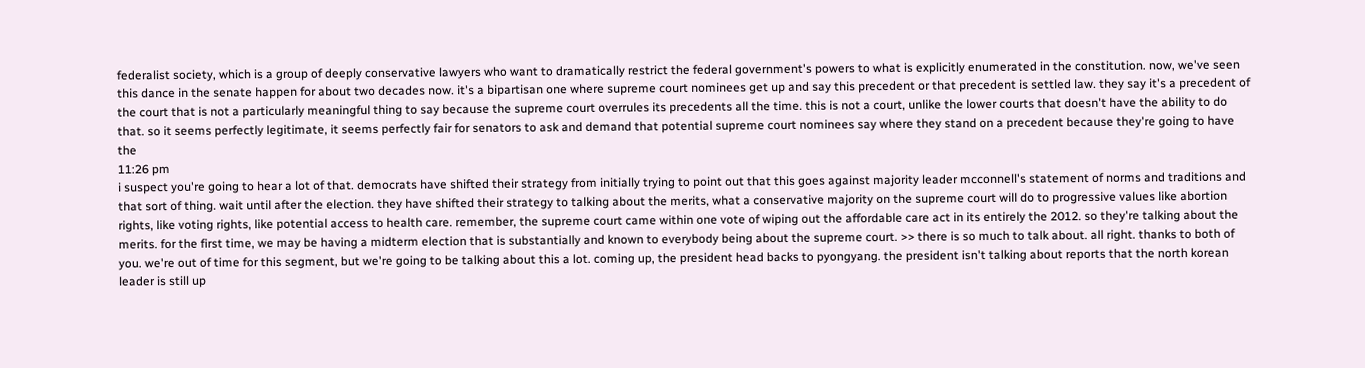federalist society, which is a group of deeply conservative lawyers who want to dramatically restrict the federal government's powers to what is explicitly enumerated in the constitution. now, we've seen this dance in the senate happen for about two decades now. it's a bipartisan one where supreme court nominees get up and say this precedent or that precedent is settled law. they say it's a precedent of the court that is not a particularly meaningful thing to say because the supreme court overrules its precedents all the time. this is not a court, unlike the lower courts that doesn't have the ability to do that. so it seems perfectly legitimate, it seems perfectly fair for senators to ask and demand that potential supreme court nominees say where they stand on a precedent because they're going to have the
11:26 pm
i suspect you're going to hear a lot of that. democrats have shifted their strategy from initially trying to point out that this goes against majority leader mcconnell's statement of norms and traditions and that sort of thing. wait until after the election. they have shifted their strategy to talking about the merits, what a conservative majority on the supreme court will do to progressive values like abortion rights, like voting rights, like potential access to health care. remember, the supreme court came within one vote of wiping out the affordable care act in its entirely the 2012. so they're talking about the merits. for the first time, we may be having a midterm election that is substantially and known to everybody being about the supreme court. >> there is so much to talk about. all right. thanks to both of you. we're out of time for this segment, but we're going to be talking about this a lot. coming up, the president head backs to pyongyang. the president isn't talking about reports that the north korean leader is still up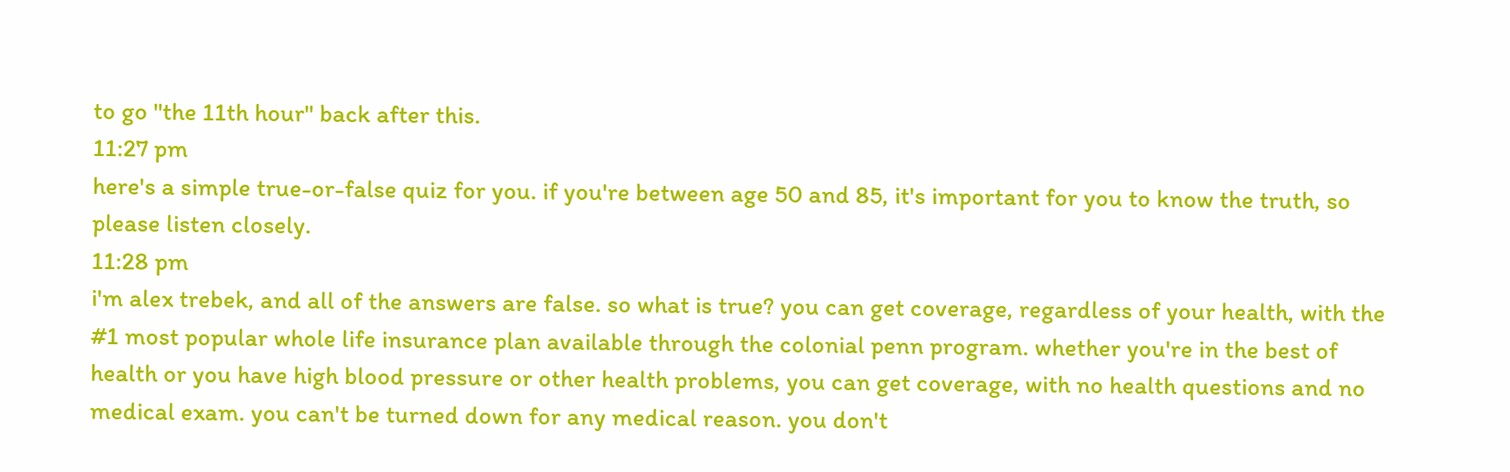to go "the 11th hour" back after this.
11:27 pm
here's a simple true-or-false quiz for you. if you're between age 50 and 85, it's important for you to know the truth, so please listen closely.
11:28 pm
i'm alex trebek, and all of the answers are false. so what is true? you can get coverage, regardless of your health, with the #1 most popular whole life insurance plan available through the colonial penn program. whether you're in the best of health or you have high blood pressure or other health problems, you can get coverage, with no health questions and no medical exam. you can't be turned down for any medical reason. you don't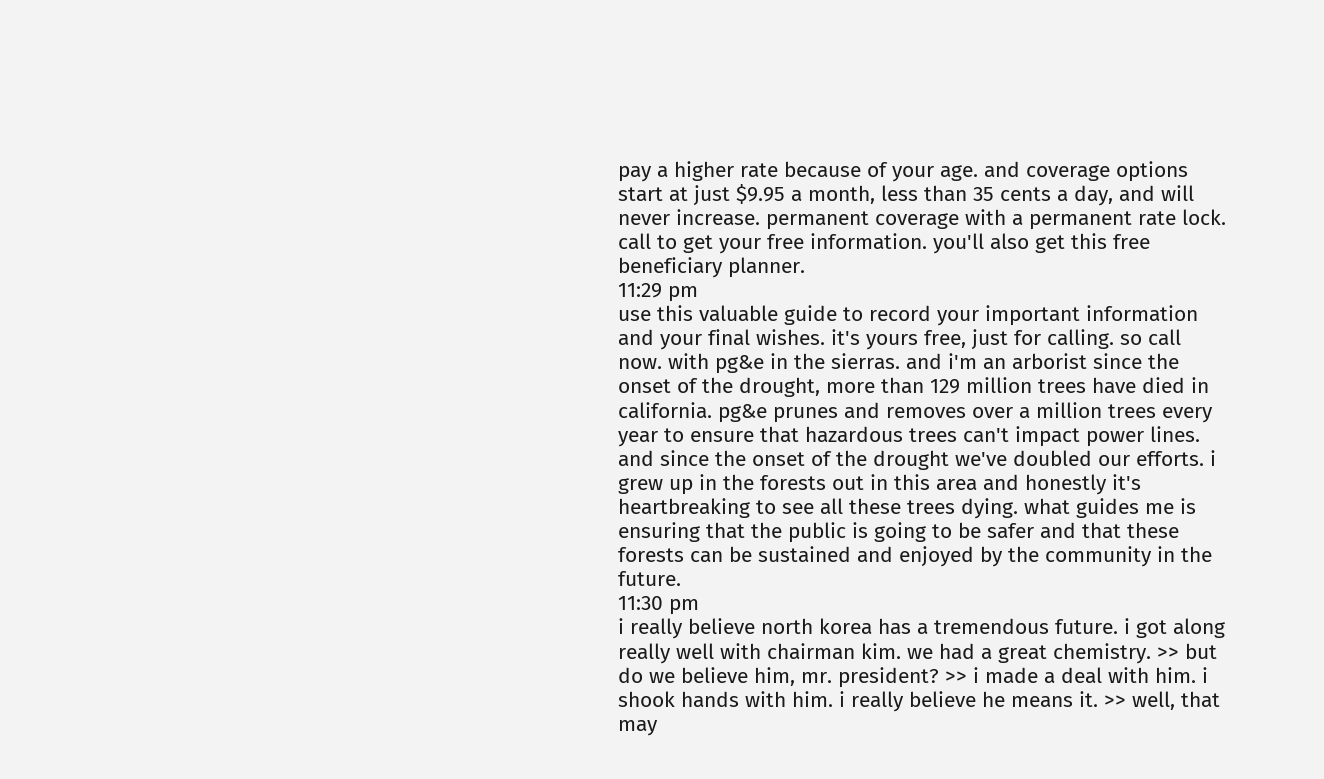pay a higher rate because of your age. and coverage options start at just $9.95 a month, less than 35 cents a day, and will never increase. permanent coverage with a permanent rate lock. call to get your free information. you'll also get this free beneficiary planner.
11:29 pm
use this valuable guide to record your important information and your final wishes. it's yours free, just for calling. so call now. with pg&e in the sierras. and i'm an arborist since the onset of the drought, more than 129 million trees have died in california. pg&e prunes and removes over a million trees every year to ensure that hazardous trees can't impact power lines. and since the onset of the drought we've doubled our efforts. i grew up in the forests out in this area and honestly it's heartbreaking to see all these trees dying. what guides me is ensuring that the public is going to be safer and that these forests can be sustained and enjoyed by the community in the future.
11:30 pm
i really believe north korea has a tremendous future. i got along really well with chairman kim. we had a great chemistry. >> but do we believe him, mr. president? >> i made a deal with him. i shook hands with him. i really believe he means it. >> well, that may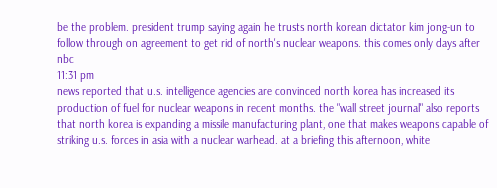be the problem. president trump saying again he trusts north korean dictator kim jong-un to follow through on agreement to get rid of north's nuclear weapons. this comes only days after nbc
11:31 pm
news reported that u.s. intelligence agencies are convinced north korea has increased its production of fuel for nuclear weapons in recent months. the "wall street journal" also reports that north korea is expanding a missile manufacturing plant, one that makes weapons capable of striking u.s. forces in asia with a nuclear warhead. at a briefing this afternoon, white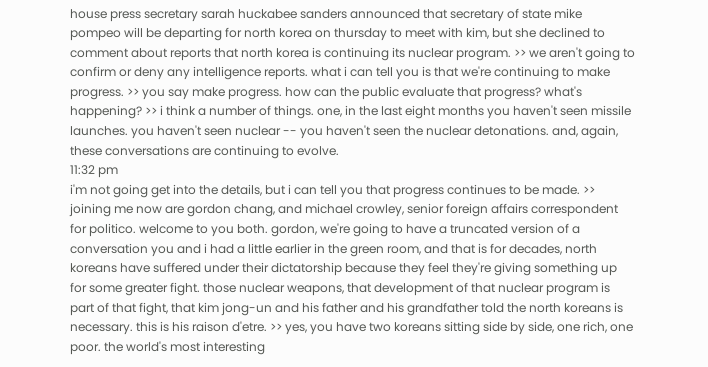house press secretary sarah huckabee sanders announced that secretary of state mike pompeo will be departing for north korea on thursday to meet with kim, but she declined to comment about reports that north korea is continuing its nuclear program. >> we aren't going to confirm or deny any intelligence reports. what i can tell you is that we're continuing to make progress. >> you say make progress. how can the public evaluate that progress? what's happening? >> i think a number of things. one, in the last eight months you haven't seen missile launches. you haven't seen nuclear -- you haven't seen the nuclear detonations. and, again, these conversations are continuing to evolve.
11:32 pm
i'm not going get into the details, but i can tell you that progress continues to be made. >> joining me now are gordon chang, and michael crowley, senior foreign affairs correspondent for politico. welcome to you both. gordon, we're going to have a truncated version of a conversation you and i had a little earlier in the green room, and that is for decades, north koreans have suffered under their dictatorship because they feel they're giving something up for some greater fight. those nuclear weapons, that development of that nuclear program is part of that fight, that kim jong-un and his father and his grandfather told the north koreans is necessary. this is his raison d'etre. >> yes, you have two koreans sitting side by side, one rich, one poor. the world's most interesting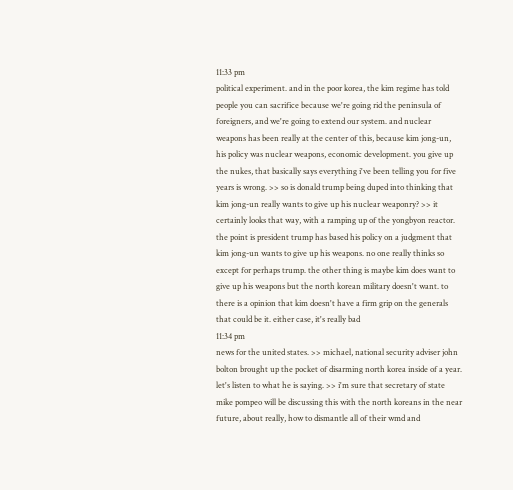11:33 pm
political experiment. and in the poor korea, the kim regime has told people you can sacrifice because we're going rid the peninsula of foreigners, and we're going to extend our system. and nuclear weapons has been really at the center of this, because kim jong-un, his policy was nuclear weapons, economic development. you give up the nukes, that basically says everything i've been telling you for five years is wrong. >> so is donald trump being duped into thinking that kim jong-un really wants to give up his nuclear weaponry? >> it certainly looks that way, with a ramping up of the yongbyon reactor. the point is president trump has based his policy on a judgment that kim jong-un wants to give up his weapons. no one really thinks so except for perhaps trump. the other thing is maybe kim does want to give up his weapons but the north korean military doesn't want. to there is a opinion that kim doesn't have a firm grip on the generals that could be it. either case, it's really bad
11:34 pm
news for the united states. >> michael, national security adviser john bolton brought up the pocket of disarming north korea inside of a year. let's listen to what he is saying. >> i'm sure that secretary of state mike pompeo will be discussing this with the north koreans in the near future, about really, how to dismantle all of their wmd and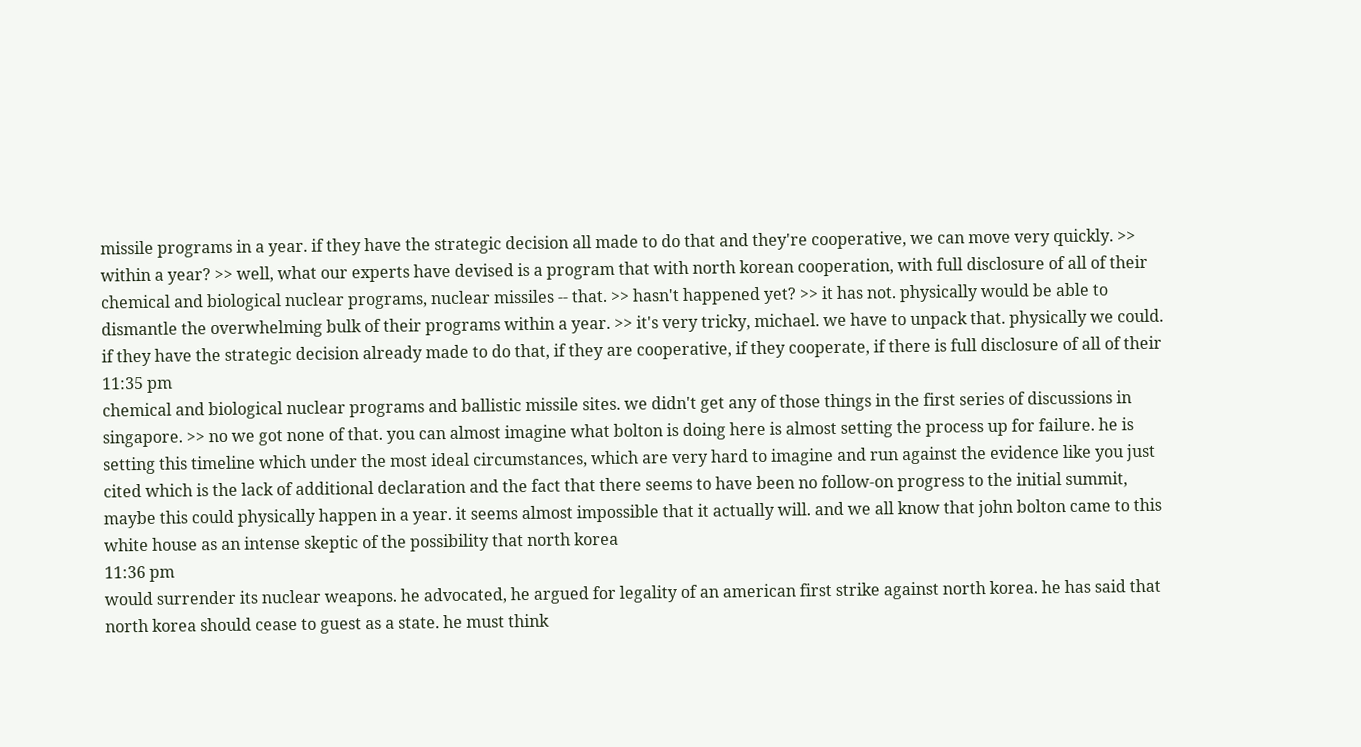missile programs in a year. if they have the strategic decision all made to do that and they're cooperative, we can move very quickly. >> within a year? >> well, what our experts have devised is a program that with north korean cooperation, with full disclosure of all of their chemical and biological nuclear programs, nuclear missiles -- that. >> hasn't happened yet? >> it has not. physically would be able to dismantle the overwhelming bulk of their programs within a year. >> it's very tricky, michael. we have to unpack that. physically we could. if they have the strategic decision already made to do that, if they are cooperative, if they cooperate, if there is full disclosure of all of their
11:35 pm
chemical and biological nuclear programs and ballistic missile sites. we didn't get any of those things in the first series of discussions in singapore. >> no we got none of that. you can almost imagine what bolton is doing here is almost setting the process up for failure. he is setting this timeline which under the most ideal circumstances, which are very hard to imagine and run against the evidence like you just cited which is the lack of additional declaration and the fact that there seems to have been no follow-on progress to the initial summit, maybe this could physically happen in a year. it seems almost impossible that it actually will. and we all know that john bolton came to this white house as an intense skeptic of the possibility that north korea
11:36 pm
would surrender its nuclear weapons. he advocated, he argued for legality of an american first strike against north korea. he has said that north korea should cease to guest as a state. he must think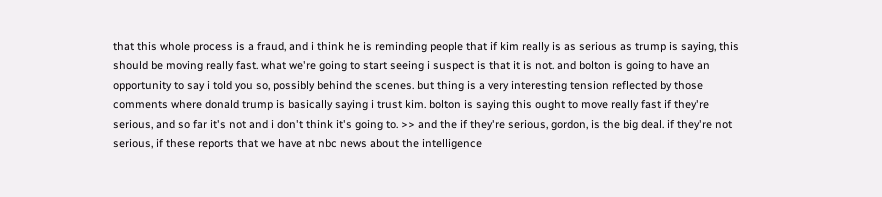that this whole process is a fraud, and i think he is reminding people that if kim really is as serious as trump is saying, this should be moving really fast. what we're going to start seeing i suspect is that it is not. and bolton is going to have an opportunity to say i told you so, possibly behind the scenes. but thing is a very interesting tension reflected by those comments where donald trump is basically saying i trust kim. bolton is saying this ought to move really fast if they're serious, and so far it's not and i don't think it's going to. >> and the if they're serious, gordon, is the big deal. if they're not serious, if these reports that we have at nbc news about the intelligence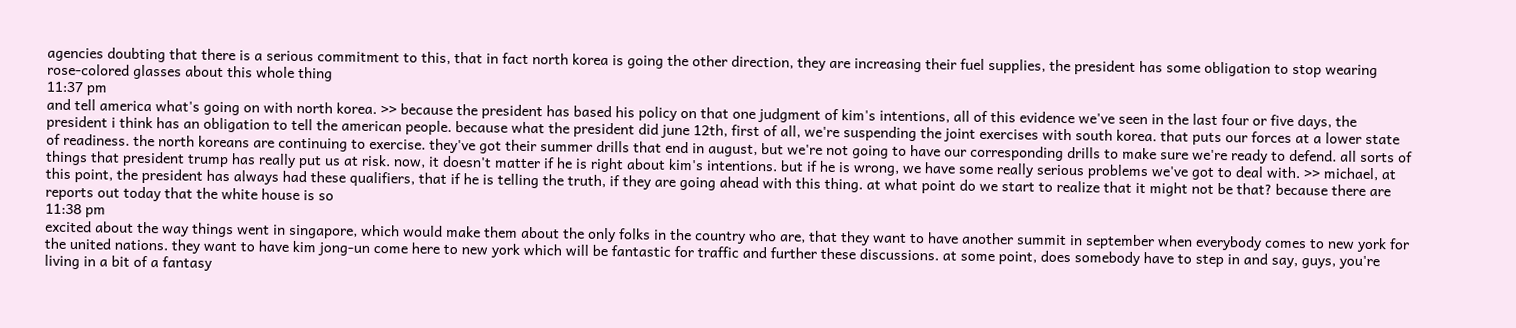agencies doubting that there is a serious commitment to this, that in fact north korea is going the other direction, they are increasing their fuel supplies, the president has some obligation to stop wearing rose-colored glasses about this whole thing
11:37 pm
and tell america what's going on with north korea. >> because the president has based his policy on that one judgment of kim's intentions, all of this evidence we've seen in the last four or five days, the president i think has an obligation to tell the american people. because what the president did june 12th, first of all, we're suspending the joint exercises with south korea. that puts our forces at a lower state of readiness. the north koreans are continuing to exercise. they've got their summer drills that end in august, but we're not going to have our corresponding drills to make sure we're ready to defend. all sorts of things that president trump has really put us at risk. now, it doesn't matter if he is right about kim's intentions. but if he is wrong, we have some really serious problems we've got to deal with. >> michael, at this point, the president has always had these qualifiers, that if he is telling the truth, if they are going ahead with this thing. at what point do we start to realize that it might not be that? because there are reports out today that the white house is so
11:38 pm
excited about the way things went in singapore, which would make them about the only folks in the country who are, that they want to have another summit in september when everybody comes to new york for the united nations. they want to have kim jong-un come here to new york which will be fantastic for traffic and further these discussions. at some point, does somebody have to step in and say, guys, you're living in a bit of a fantasy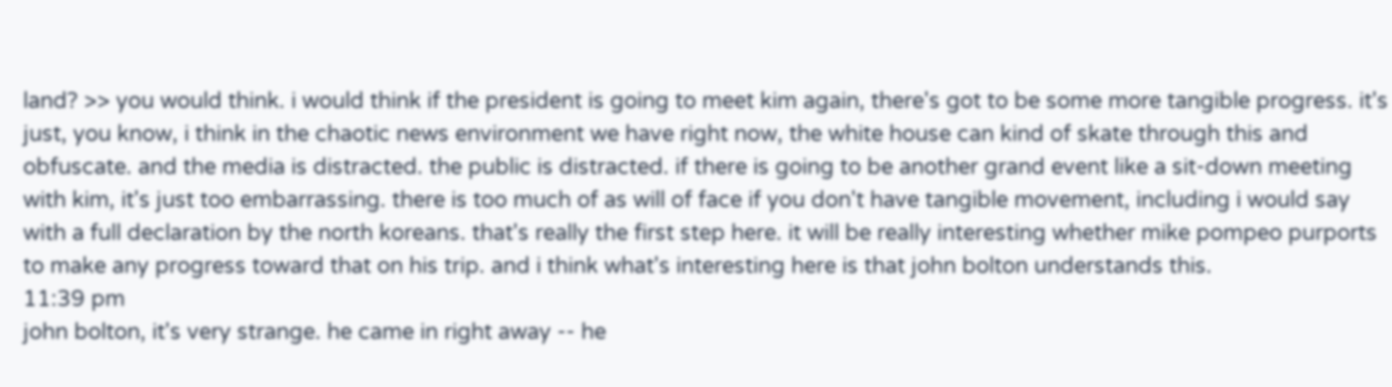land? >> you would think. i would think if the president is going to meet kim again, there's got to be some more tangible progress. it's just, you know, i think in the chaotic news environment we have right now, the white house can kind of skate through this and obfuscate. and the media is distracted. the public is distracted. if there is going to be another grand event like a sit-down meeting with kim, it's just too embarrassing. there is too much of as will of face if you don't have tangible movement, including i would say with a full declaration by the north koreans. that's really the first step here. it will be really interesting whether mike pompeo purports to make any progress toward that on his trip. and i think what's interesting here is that john bolton understands this.
11:39 pm
john bolton, it's very strange. he came in right away -- he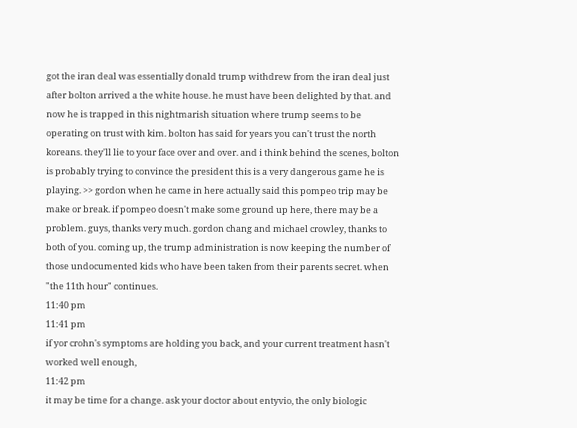got the iran deal was essentially donald trump withdrew from the iran deal just after bolton arrived a the white house. he must have been delighted by that. and now he is trapped in this nightmarish situation where trump seems to be operating on trust with kim. bolton has said for years you can't trust the north koreans. they'll lie to your face over and over. and i think behind the scenes, bolton is probably trying to convince the president this is a very dangerous game he is playing. >> gordon when he came in here actually said this pompeo trip may be make or break. if pompeo doesn't make some ground up here, there may be a problem. guys, thanks very much. gordon chang and michael crowley, thanks to both of you. coming up, the trump administration is now keeping the number of those undocumented kids who have been taken from their parents secret. when "the 11th hour" continues.
11:40 pm
11:41 pm
if yor crohn's symptoms are holding you back, and your current treatment hasn't worked well enough,
11:42 pm
it may be time for a change. ask your doctor about entyvio, the only biologic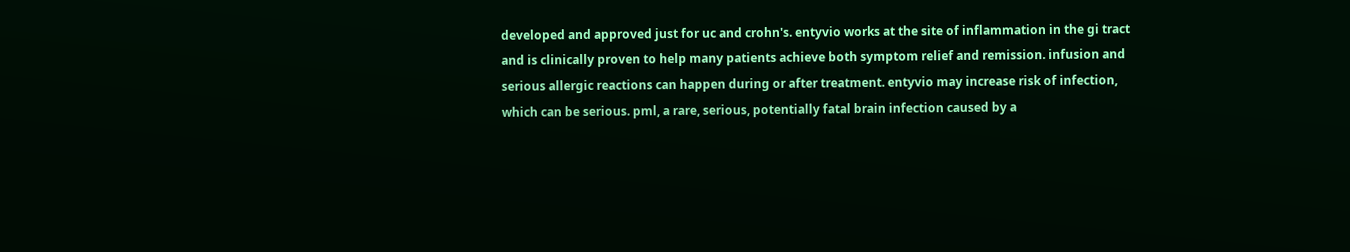developed and approved just for uc and crohn's. entyvio works at the site of inflammation in the gi tract and is clinically proven to help many patients achieve both symptom relief and remission. infusion and serious allergic reactions can happen during or after treatment. entyvio may increase risk of infection, which can be serious. pml, a rare, serious, potentially fatal brain infection caused by a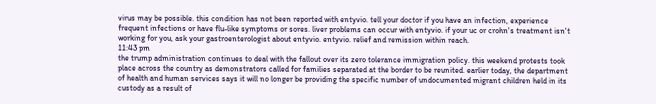virus may be possible. this condition has not been reported with entyvio. tell your doctor if you have an infection, experience frequent infections or have flu-like symptoms or sores. liver problems can occur with entyvio. if your uc or crohn's treatment isn't working for you, ask your gastroenterologist about entyvio. entyvio. relief and remission within reach.
11:43 pm
the trump administration continues to deal with the fallout over its zero tolerance immigration policy. this weekend protests took place across the country as demonstrators called for families separated at the border to be reunited. earlier today, the department of health and human services says it will no longer be providing the specific number of undocumented migrant children held in its custody as a result of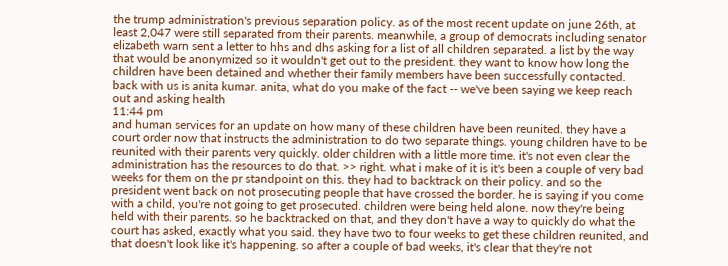the trump administration's previous separation policy. as of the most recent update on june 26th, at least 2,047 were still separated from their parents. meanwhile, a group of democrats including senator elizabeth warn sent a letter to hhs and dhs asking for a list of all children separated. a list by the way that would be anonymized so it wouldn't get out to the president. they want to know how long the children have been detained and whether their family members have been successfully contacted. back with us is anita kumar. anita, what do you make of the fact -- we've been saying we keep reach out and asking health
11:44 pm
and human services for an update on how many of these children have been reunited. they have a court order now that instructs the administration to do two separate things. young children have to be reunited with their parents very quickly. older children with a little more time. it's not even clear the administration has the resources to do that. >> right. what i make of it is it's been a couple of very bad weeks for them on the pr standpoint on this. they had to backtrack on their policy. and so the president went back on not prosecuting people that have crossed the border. he is saying if you come with a child, you're not going to get prosecuted. children were being held alone. now they're being held with their parents. so he backtracked on that, and they don't have a way to quickly do what the court has asked, exactly what you said. they have two to four weeks to get these children reunited, and that doesn't look like it's happening. so after a couple of bad weeks, it's clear that they're not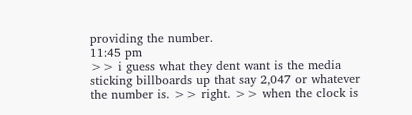providing the number.
11:45 pm
>> i guess what they dent want is the media sticking billboards up that say 2,047 or whatever the number is. >> right. >> when the clock is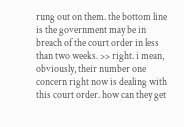rung out on them. the bottom line is the government may be in breach of the court order in less than two weeks. >> right. i mean, obviously, their number one concern right now is dealing with this court order. how can they get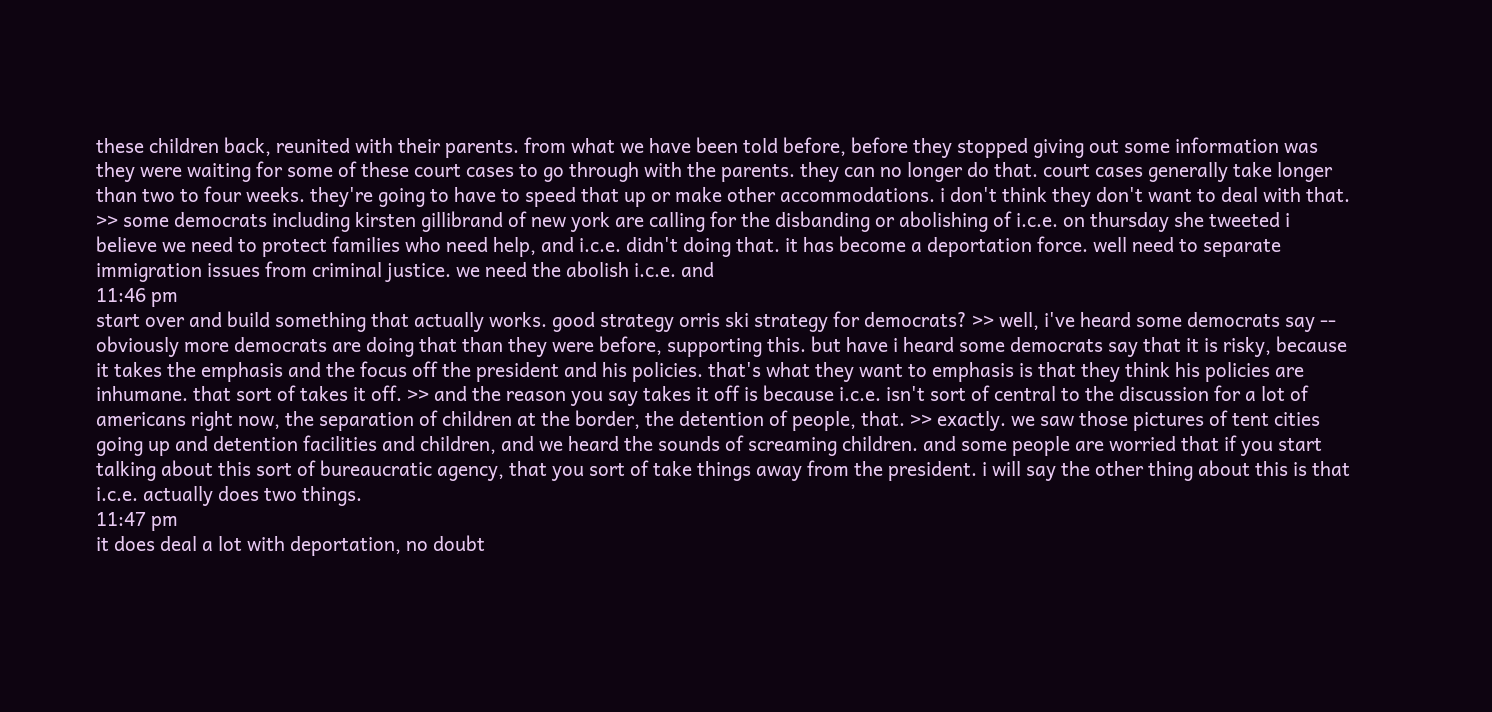these children back, reunited with their parents. from what we have been told before, before they stopped giving out some information was they were waiting for some of these court cases to go through with the parents. they can no longer do that. court cases generally take longer than two to four weeks. they're going to have to speed that up or make other accommodations. i don't think they don't want to deal with that. >> some democrats including kirsten gillibrand of new york are calling for the disbanding or abolishing of i.c.e. on thursday she tweeted i believe we need to protect families who need help, and i.c.e. didn't doing that. it has become a deportation force. well need to separate immigration issues from criminal justice. we need the abolish i.c.e. and
11:46 pm
start over and build something that actually works. good strategy orris ski strategy for democrats? >> well, i've heard some democrats say -- obviously more democrats are doing that than they were before, supporting this. but have i heard some democrats say that it is risky, because it takes the emphasis and the focus off the president and his policies. that's what they want to emphasis is that they think his policies are inhumane. that sort of takes it off. >> and the reason you say takes it off is because i.c.e. isn't sort of central to the discussion for a lot of americans right now, the separation of children at the border, the detention of people, that. >> exactly. we saw those pictures of tent cities going up and detention facilities and children, and we heard the sounds of screaming children. and some people are worried that if you start talking about this sort of bureaucratic agency, that you sort of take things away from the president. i will say the other thing about this is that i.c.e. actually does two things.
11:47 pm
it does deal a lot with deportation, no doubt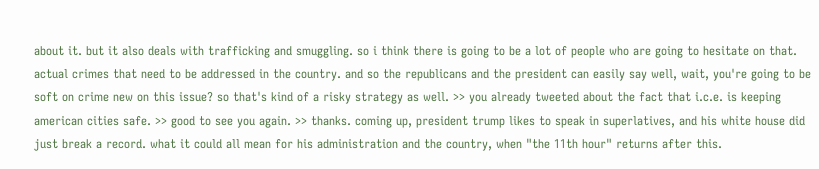about it. but it also deals with trafficking and smuggling. so i think there is going to be a lot of people who are going to hesitate on that. actual crimes that need to be addressed in the country. and so the republicans and the president can easily say well, wait, you're going to be soft on crime new on this issue? so that's kind of a risky strategy as well. >> you already tweeted about the fact that i.c.e. is keeping american cities safe. >> good to see you again. >> thanks. coming up, president trump likes to speak in superlatives, and his white house did just break a record. what it could all mean for his administration and the country, when "the 11th hour" returns after this.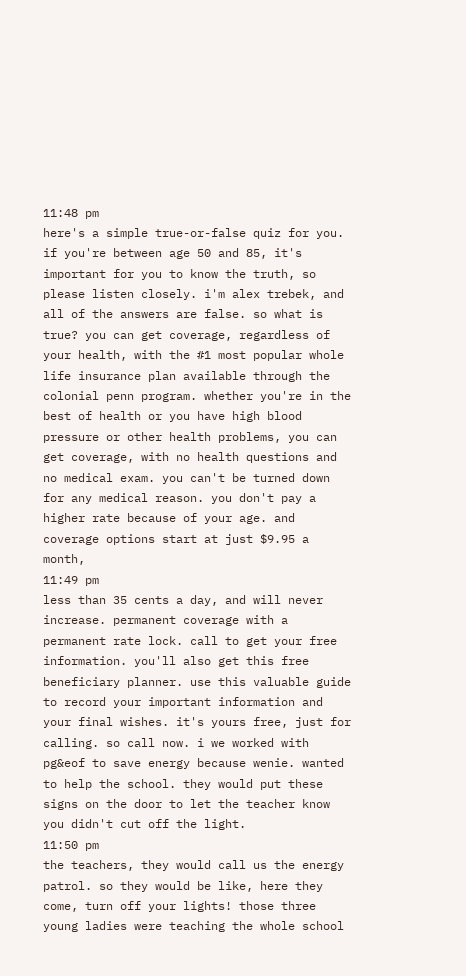11:48 pm
here's a simple true-or-false quiz for you. if you're between age 50 and 85, it's important for you to know the truth, so please listen closely. i'm alex trebek, and all of the answers are false. so what is true? you can get coverage, regardless of your health, with the #1 most popular whole life insurance plan available through the colonial penn program. whether you're in the best of health or you have high blood pressure or other health problems, you can get coverage, with no health questions and no medical exam. you can't be turned down for any medical reason. you don't pay a higher rate because of your age. and coverage options start at just $9.95 a month,
11:49 pm
less than 35 cents a day, and will never increase. permanent coverage with a permanent rate lock. call to get your free information. you'll also get this free beneficiary planner. use this valuable guide to record your important information and your final wishes. it's yours free, just for calling. so call now. i we worked with pg&eof to save energy because wenie. wanted to help the school. they would put these signs on the door to let the teacher know you didn't cut off the light.
11:50 pm
the teachers, they would call us the energy patrol. so they would be like, here they come, turn off your lights! those three young ladies were teaching the whole school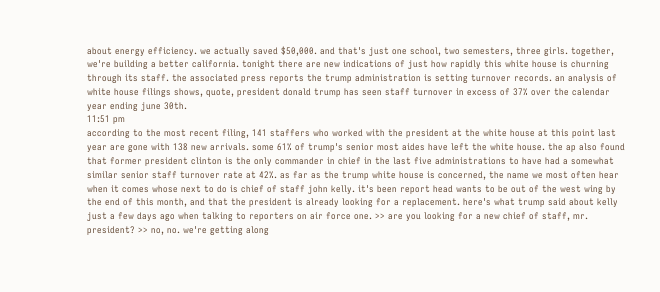about energy efficiency. we actually saved $50,000. and that's just one school, two semesters, three girls. together, we're building a better california. tonight there are new indications of just how rapidly this white house is churning through its staff. the associated press reports the trump administration is setting turnover records. an analysis of white house filings shows, quote, president donald trump has seen staff turnover in excess of 37% over the calendar year ending june 30th.
11:51 pm
according to the most recent filing, 141 staffers who worked with the president at the white house at this point last year are gone with 138 new arrivals. some 61% of trump's senior most aides have left the white house. the ap also found that former president clinton is the only commander in chief in the last five administrations to have had a somewhat similar senior staff turnover rate at 42%. as far as the trump white house is concerned, the name we most often hear when it comes whose next to do is chief of staff john kelly. it's been report head wants to be out of the west wing by the end of this month, and that the president is already looking for a replacement. here's what trump said about kelly just a few days ago when talking to reporters on air force one. >> are you looking for a new chief of staff, mr. president? >> no, no. we're getting along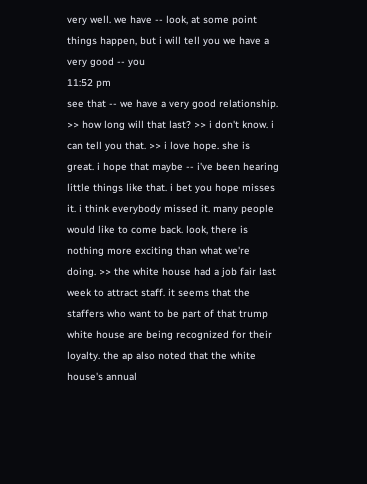very well. we have -- look, at some point things happen, but i will tell you we have a very good -- you
11:52 pm
see that -- we have a very good relationship. >> how long will that last? >> i don't know. i can tell you that. >> i love hope. she is great. i hope that maybe -- i've been hearing little things like that. i bet you hope misses it. i think everybody missed it. many people would like to come back. look, there is nothing more exciting than what we're doing. >> the white house had a job fair last week to attract staff. it seems that the staffers who want to be part of that trump white house are being recognized for their loyalty. the ap also noted that the white house's annual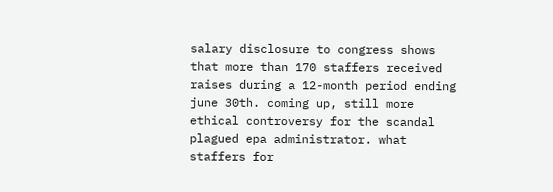salary disclosure to congress shows that more than 170 staffers received raises during a 12-month period ending june 30th. coming up, still more ethical controversy for the scandal plagued epa administrator. what staffers for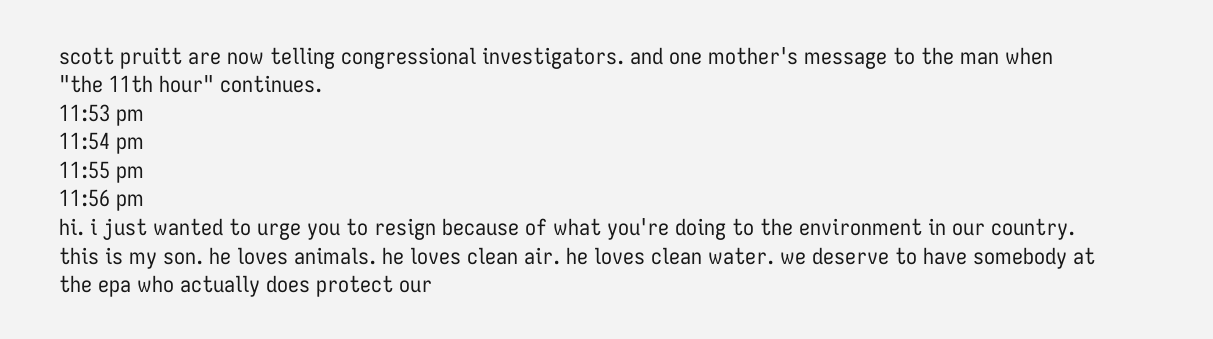scott pruitt are now telling congressional investigators. and one mother's message to the man when "the 11th hour" continues.
11:53 pm
11:54 pm
11:55 pm
11:56 pm
hi. i just wanted to urge you to resign because of what you're doing to the environment in our country. this is my son. he loves animals. he loves clean air. he loves clean water. we deserve to have somebody at the epa who actually does protect our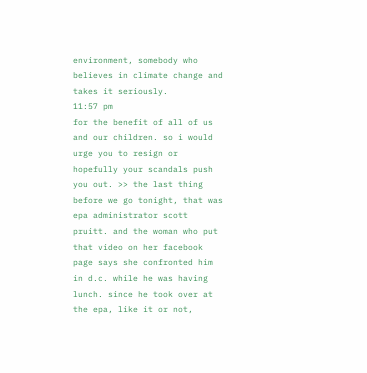environment, somebody who believes in climate change and takes it seriously.
11:57 pm
for the benefit of all of us and our children. so i would urge you to resign or hopefully your scandals push you out. >> the last thing before we go tonight, that was epa administrator scott pruitt. and the woman who put that video on her facebook page says she confronted him in d.c. while he was having lunch. since he took over at the epa, like it or not,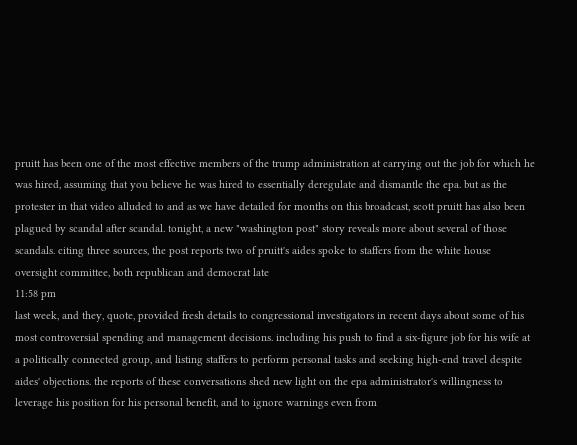pruitt has been one of the most effective members of the trump administration at carrying out the job for which he was hired, assuming that you believe he was hired to essentially deregulate and dismantle the epa. but as the protester in that video alluded to and as we have detailed for months on this broadcast, scott pruitt has also been plagued by scandal after scandal. tonight, a new "washington post" story reveals more about several of those scandals. citing three sources, the post reports two of pruitt's aides spoke to staffers from the white house oversight committee, both republican and democrat late
11:58 pm
last week, and they, quote, provided fresh details to congressional investigators in recent days about some of his most controversial spending and management decisions. including his push to find a six-figure job for his wife at a politically connected group, and listing staffers to perform personal tasks and seeking high-end travel despite aides' objections. the reports of these conversations shed new light on the epa administrator's willingness to leverage his position for his personal benefit, and to ignore warnings even from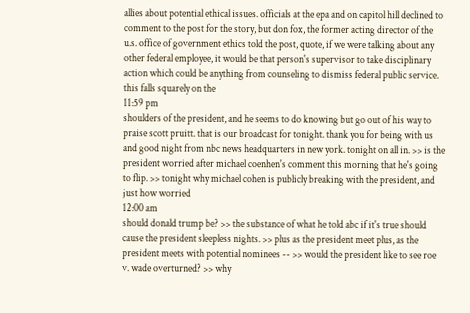allies about potential ethical issues. officials at the epa and on capitol hill declined to comment to the post for the story, but don fox, the former acting director of the u.s. office of government ethics told the post, quote, if we were talking about any other federal employee, it would be that person's supervisor to take disciplinary action which could be anything from counseling to dismiss federal public service. this falls squarely on the
11:59 pm
shoulders of the president, and he seems to do knowing but go out of his way to praise scott pruitt. that is our broadcast for tonight. thank you for being with us and good night from nbc news headquarters in new york. tonight on all in. >> is the president worried after michael coenhen's comment this morning that he's going to flip. >> tonight why michael cohen is publicly breaking with the president, and just how worried
12:00 am
should donald trump be? >> the substance of what he told abc if it's true should cause the president sleepless nights. >> plus as the president meet plus, as the president meets with potential nominees -- >> would the president like to see roe v. wade overturned? >> why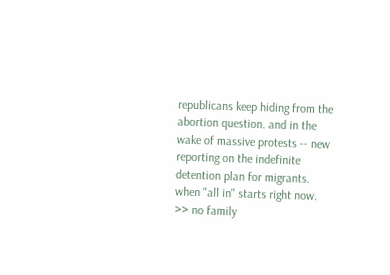republicans keep hiding from the abortion question. and in the wake of massive protests -- new reporting on the indefinite detention plan for migrants. when "all in" starts right now. >> no family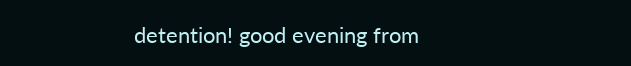detention! good evening from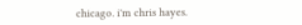chicago. i'm chris hayes.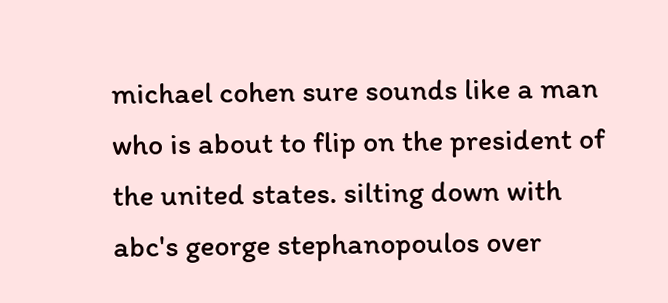michael cohen sure sounds like a man who is about to flip on the president of the united states. silting down with abc's george stephanopoulos over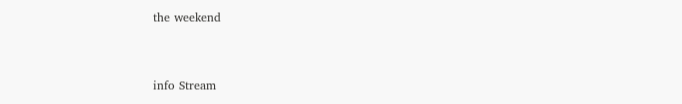the weekend


info Stream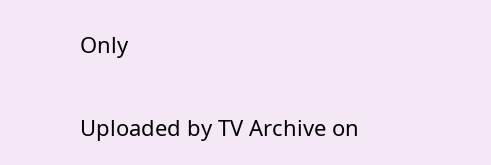Only

Uploaded by TV Archive on